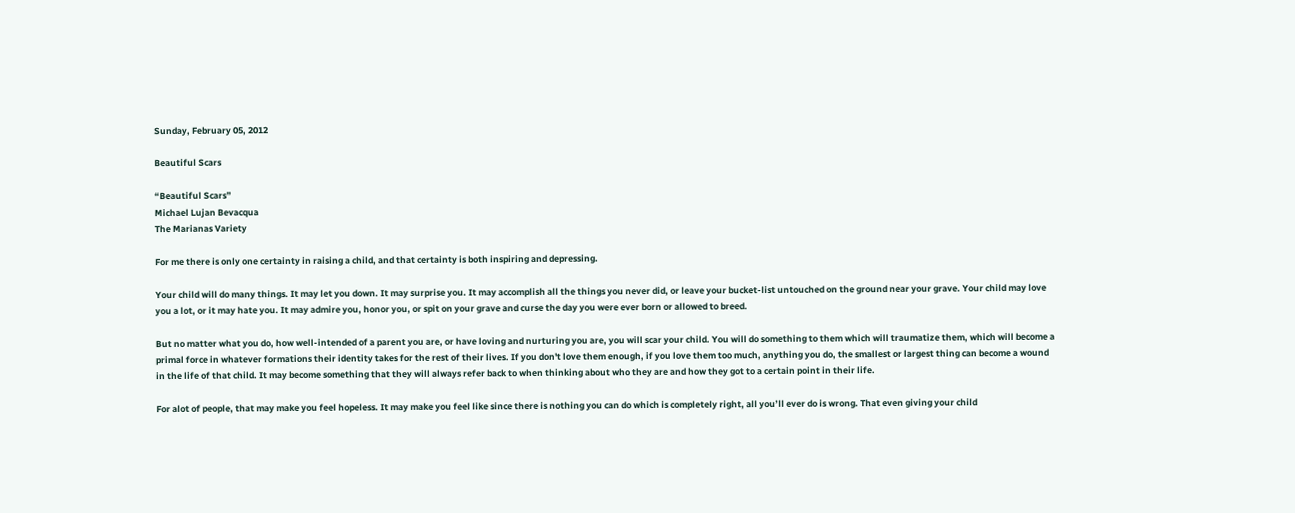Sunday, February 05, 2012

Beautiful Scars

“Beautiful Scars”
Michael Lujan Bevacqua
The Marianas Variety

For me there is only one certainty in raising a child, and that certainty is both inspiring and depressing.

Your child will do many things. It may let you down. It may surprise you. It may accomplish all the things you never did, or leave your bucket-list untouched on the ground near your grave. Your child may love you a lot, or it may hate you. It may admire you, honor you, or spit on your grave and curse the day you were ever born or allowed to breed.

But no matter what you do, how well-intended of a parent you are, or have loving and nurturing you are, you will scar your child. You will do something to them which will traumatize them, which will become a primal force in whatever formations their identity takes for the rest of their lives. If you don't love them enough, if you love them too much, anything you do, the smallest or largest thing can become a wound in the life of that child. It may become something that they will always refer back to when thinking about who they are and how they got to a certain point in their life.

For alot of people, that may make you feel hopeless. It may make you feel like since there is nothing you can do which is completely right, all you’ll ever do is wrong. That even giving your child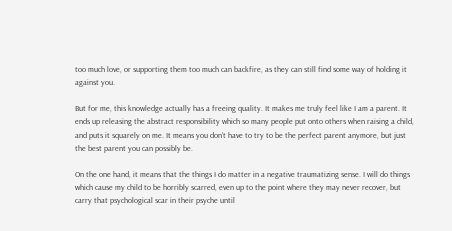too much love, or supporting them too much can backfire, as they can still find some way of holding it against you.

But for me, this knowledge actually has a freeing quality. It makes me truly feel like I am a parent. It ends up releasing the abstract responsibility which so many people put onto others when raising a child, and puts it squarely on me. It means you don’t have to try to be the perfect parent anymore, but just the best parent you can possibly be.

On the one hand, it means that the things I do matter in a negative traumatizing sense. I will do things which cause my child to be horribly scarred, even up to the point where they may never recover, but carry that psychological scar in their psyche until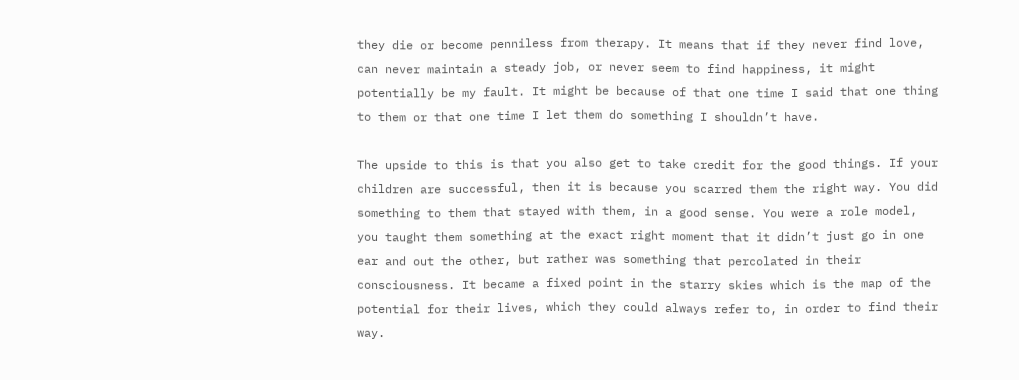they die or become penniless from therapy. It means that if they never find love, can never maintain a steady job, or never seem to find happiness, it might potentially be my fault. It might be because of that one time I said that one thing to them or that one time I let them do something I shouldn’t have.

The upside to this is that you also get to take credit for the good things. If your children are successful, then it is because you scarred them the right way. You did something to them that stayed with them, in a good sense. You were a role model, you taught them something at the exact right moment that it didn’t just go in one ear and out the other, but rather was something that percolated in their consciousness. It became a fixed point in the starry skies which is the map of the potential for their lives, which they could always refer to, in order to find their way.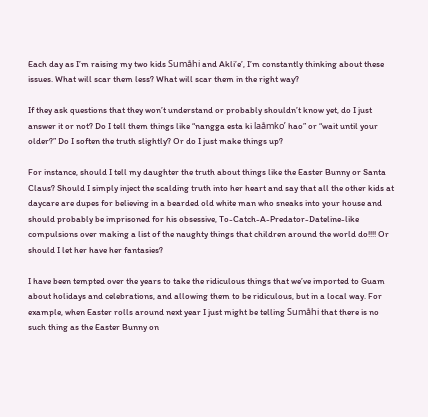Each day as I’m raising my two kids Sumåhi and Akli’e’, I’m constantly thinking about these issues. What will scar them less? What will scar them in the right way?

If they ask questions that they won’t understand or probably shouldn’t know yet, do I just answer it or not? Do I tell them things like “nangga esta ki laåmko’ hao” or “wait until your older?” Do I soften the truth slightly? Or do I just make things up?

For instance, should I tell my daughter the truth about things like the Easter Bunny or Santa Claus? Should I simply inject the scalding truth into her heart and say that all the other kids at daycare are dupes for believing in a bearded old white man who sneaks into your house and should probably be imprisoned for his obsessive, To-Catch-A-Predator-Dateline-like compulsions over making a list of the naughty things that children around the world do!!!! Or should I let her have her fantasies?

I have been tempted over the years to take the ridiculous things that we’ve imported to Guam about holidays and celebrations, and allowing them to be ridiculous, but in a local way. For example, when Easter rolls around next year I just might be telling Sumåhi that there is no such thing as the Easter Bunny on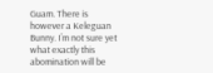Guam. There is however a Keleguan Bunny. I’m not sure yet what exactly this abomination will be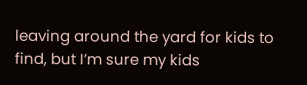leaving around the yard for kids to find, but I’m sure my kids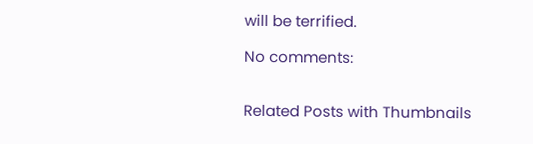will be terrified.

No comments:


Related Posts with Thumbnails